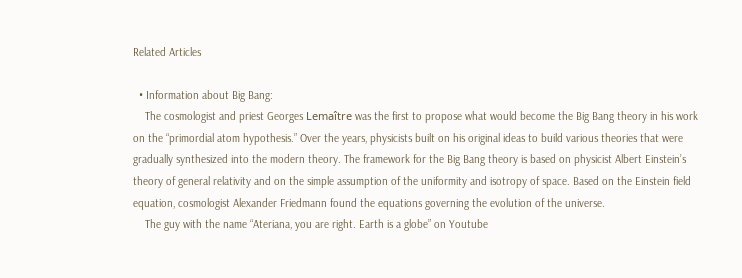Related Articles

  • Information about Big Bang:
    The cosmologist and priest Georges Lemaître was the first to propose what would become the Big Bang theory in his work on the “primordial atom hypothesis.” Over the years, physicists built on his original ideas to build various theories that were gradually synthesized into the modern theory. The framework for the Big Bang theory is based on physicist Albert Einstein’s theory of general relativity and on the simple assumption of the uniformity and isotropy of space. Based on the Einstein field equation, cosmologist Alexander Friedmann found the equations governing the evolution of the universe.
    The guy with the name “Ateriana, you are right. Earth is a globe” on Youtube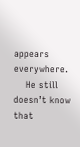appears everywhere.
    He still doesn’t know that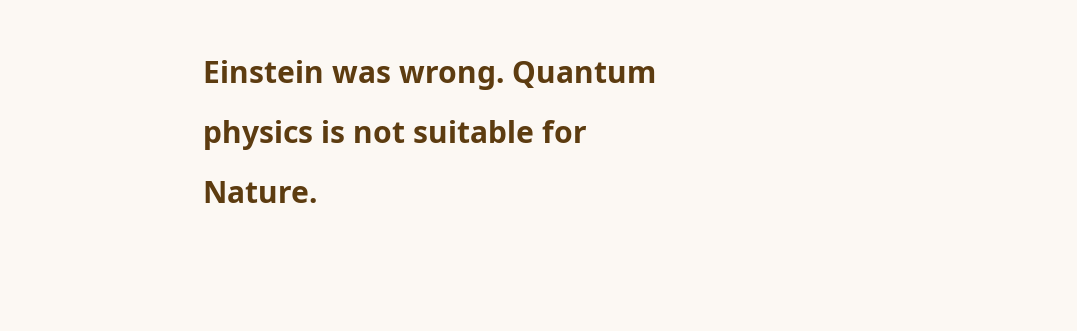Einstein was wrong. Quantum physics is not suitable for Nature.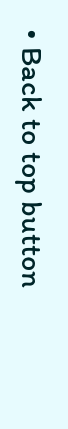• Back to top button